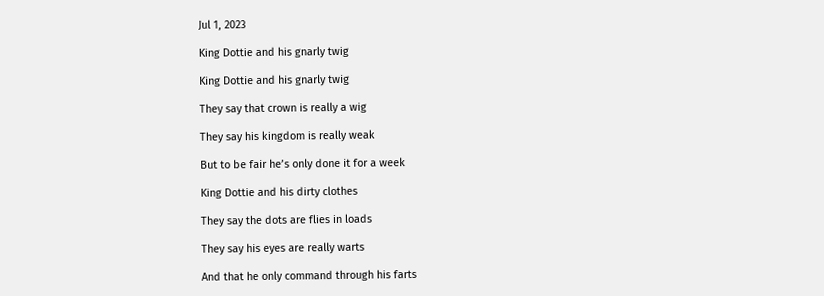Jul 1, 2023

King Dottie and his gnarly twig

King Dottie and his gnarly twig

They say that crown is really a wig

They say his kingdom is really weak

But to be fair he’s only done it for a week

King Dottie and his dirty clothes

They say the dots are flies in loads

They say his eyes are really warts

And that he only command through his farts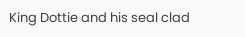King Dottie and his seal clad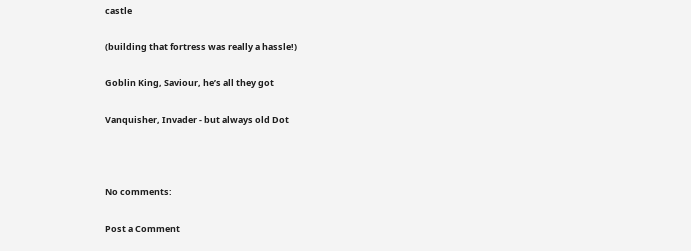castle

(building that fortress was really a hassle!)

Goblin King, Saviour, he’s all they got

Vanquisher, Invader - but always old Dot



No comments:

Post a Comment